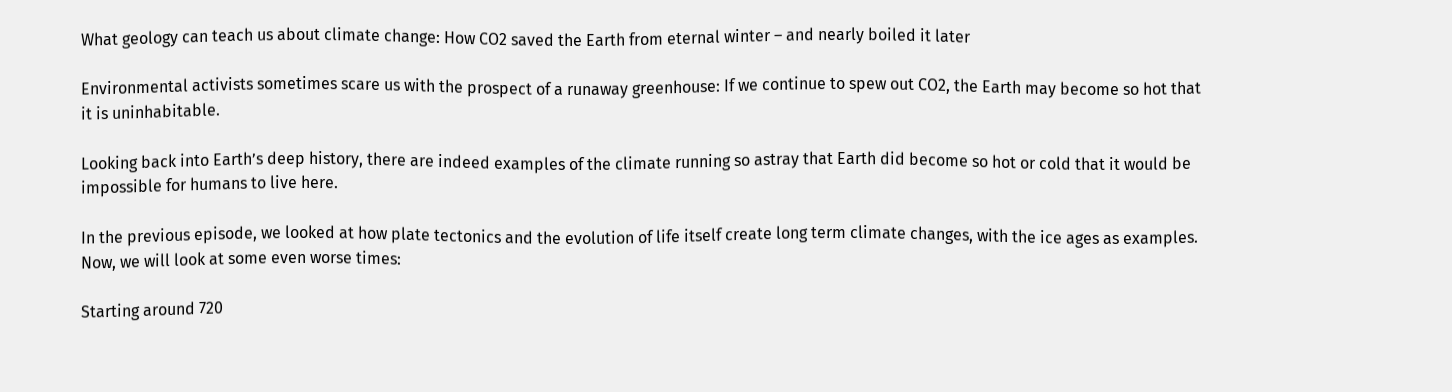What geology can teach us about climate change: How CO2 saved the Earth from eternal winter – and nearly boiled it later

Environmental activists sometimes scare us with the prospect of a runaway greenhouse: If we continue to spew out CO2, the Earth may become so hot that it is uninhabitable.

Looking back into Earth’s deep history, there are indeed examples of the climate running so astray that Earth did become so hot or cold that it would be impossible for humans to live here.

In the previous episode, we looked at how plate tectonics and the evolution of life itself create long term climate changes, with the ice ages as examples. Now, we will look at some even worse times:

Starting around 720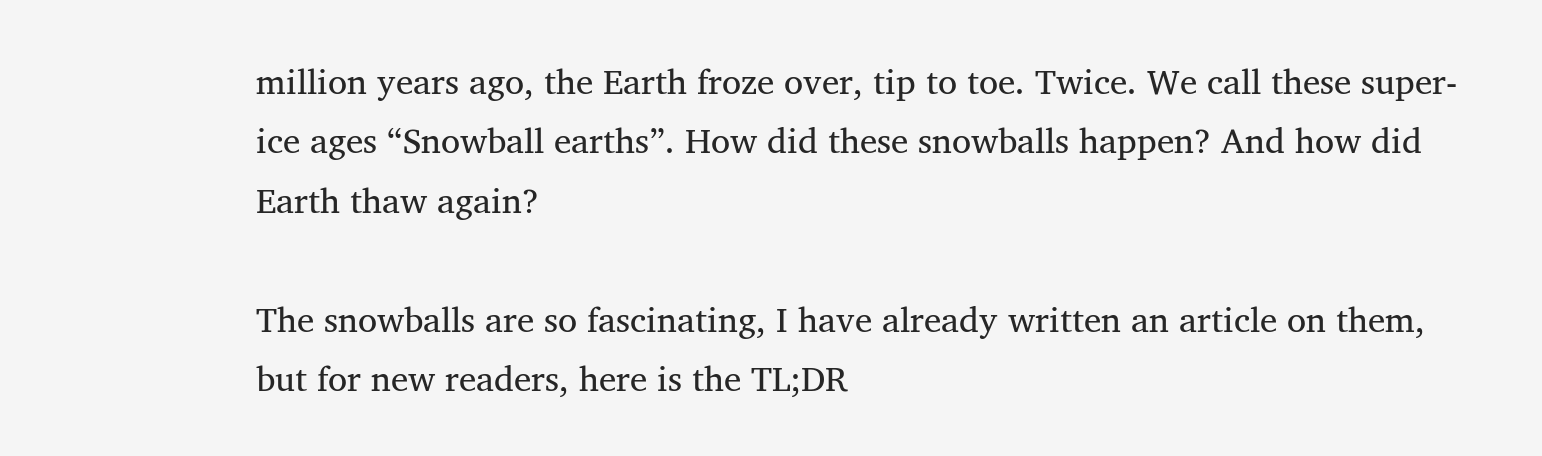million years ago, the Earth froze over, tip to toe. Twice. We call these super-ice ages “Snowball earths”. How did these snowballs happen? And how did Earth thaw again?

The snowballs are so fascinating, I have already written an article on them, but for new readers, here is the TL;DR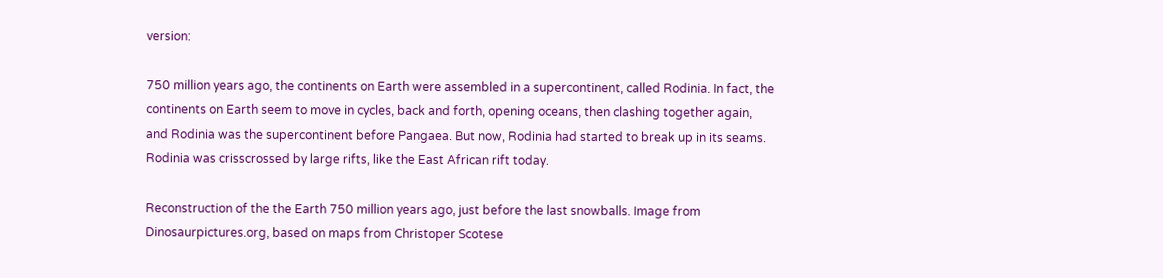version:

750 million years ago, the continents on Earth were assembled in a supercontinent, called Rodinia. In fact, the continents on Earth seem to move in cycles, back and forth, opening oceans, then clashing together again, and Rodinia was the supercontinent before Pangaea. But now, Rodinia had started to break up in its seams. Rodinia was crisscrossed by large rifts, like the East African rift today.

Reconstruction of the the Earth 750 million years ago, just before the last snowballs. Image from Dinosaurpictures.org, based on maps from Christoper Scotese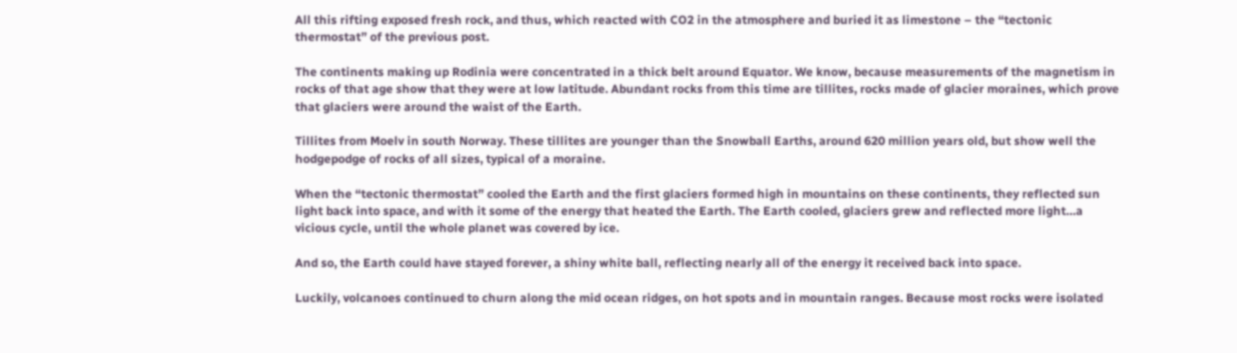All this rifting exposed fresh rock, and thus, which reacted with CO2 in the atmosphere and buried it as limestone – the “tectonic thermostat” of the previous post.

The continents making up Rodinia were concentrated in a thick belt around Equator. We know, because measurements of the magnetism in rocks of that age show that they were at low latitude. Abundant rocks from this time are tillites, rocks made of glacier moraines, which prove that glaciers were around the waist of the Earth.

Tillites from Moelv in south Norway. These tillites are younger than the Snowball Earths, around 620 million years old, but show well the hodgepodge of rocks of all sizes, typical of a moraine.

When the “tectonic thermostat” cooled the Earth and the first glaciers formed high in mountains on these continents, they reflected sun light back into space, and with it some of the energy that heated the Earth. The Earth cooled, glaciers grew and reflected more light…a vicious cycle, until the whole planet was covered by ice.

And so, the Earth could have stayed forever, a shiny white ball, reflecting nearly all of the energy it received back into space.

Luckily, volcanoes continued to churn along the mid ocean ridges, on hot spots and in mountain ranges. Because most rocks were isolated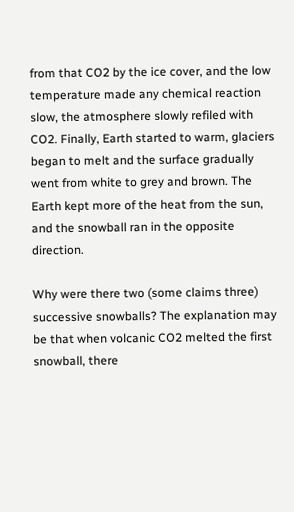from that CO2 by the ice cover, and the low temperature made any chemical reaction slow, the atmosphere slowly refiled with CO2. Finally, Earth started to warm, glaciers began to melt and the surface gradually went from white to grey and brown. The Earth kept more of the heat from the sun, and the snowball ran in the opposite direction.

Why were there two (some claims three) successive snowballs? The explanation may be that when volcanic CO2 melted the first snowball, there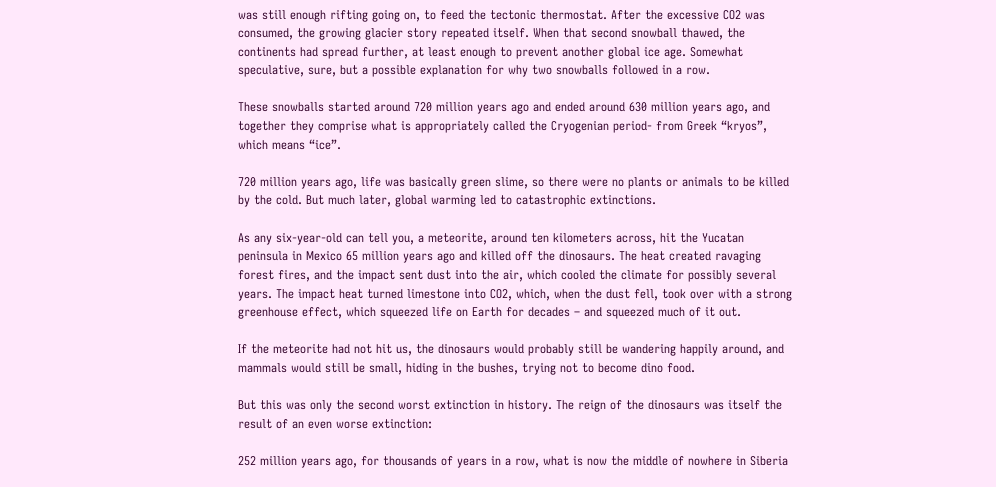was still enough rifting going on, to feed the tectonic thermostat. After the excessive CO2 was consumed, the growing glacier story repeated itself. When that second snowball thawed, the continents had spread further, at least enough to prevent another global ice age. Somewhat speculative, sure, but a possible explanation for why two snowballs followed in a row.

These snowballs started around 720 million years ago and ended around 630 million years ago, and together they comprise what is appropriately called the Cryogenian period- from Greek “kryos”, which means “ice”.

720 million years ago, life was basically green slime, so there were no plants or animals to be killed by the cold. But much later, global warming led to catastrophic extinctions.

As any six-year-old can tell you, a meteorite, around ten kilometers across, hit the Yucatan peninsula in Mexico 65 million years ago and killed off the dinosaurs. The heat created ravaging forest fires, and the impact sent dust into the air, which cooled the climate for possibly several years. The impact heat turned limestone into CO2, which, when the dust fell, took over with a strong greenhouse effect, which squeezed life on Earth for decades – and squeezed much of it out.

If the meteorite had not hit us, the dinosaurs would probably still be wandering happily around, and mammals would still be small, hiding in the bushes, trying not to become dino food.

But this was only the second worst extinction in history. The reign of the dinosaurs was itself the result of an even worse extinction:

252 million years ago, for thousands of years in a row, what is now the middle of nowhere in Siberia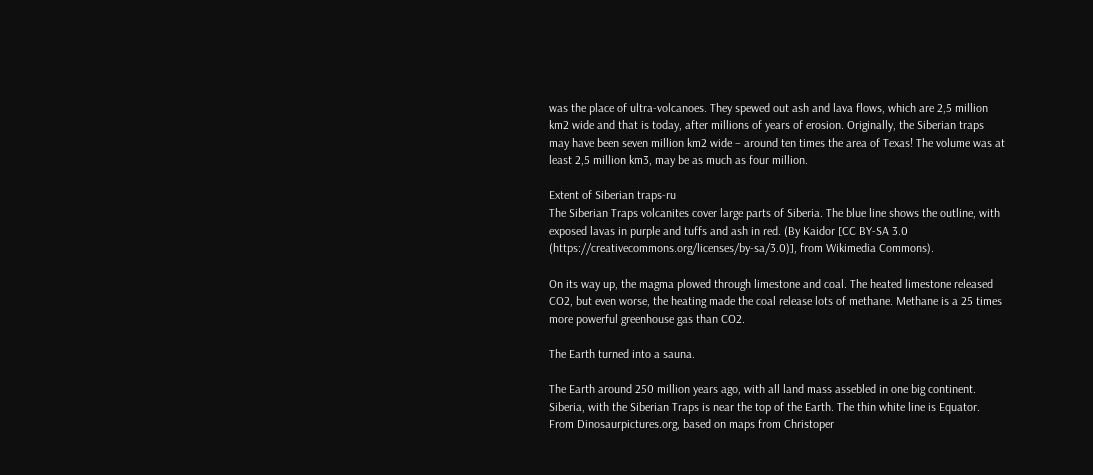was the place of ultra-volcanoes. They spewed out ash and lava flows, which are 2,5 million km2 wide and that is today, after millions of years of erosion. Originally, the Siberian traps may have been seven million km2 wide – around ten times the area of Texas! The volume was at least 2,5 million km3, may be as much as four million.

Extent of Siberian traps-ru
The Siberian Traps volcanites cover large parts of Siberia. The blue line shows the outline, with exposed lavas in purple and tuffs and ash in red. (By Kaidor [CC BY-SA 3.0 (https://creativecommons.org/licenses/by-sa/3.0)], from Wikimedia Commons).

On its way up, the magma plowed through limestone and coal. The heated limestone released CO2, but even worse, the heating made the coal release lots of methane. Methane is a 25 times more powerful greenhouse gas than CO2.

The Earth turned into a sauna.

The Earth around 250 million years ago, with all land mass assebled in one big continent. Siberia, with the Siberian Traps is near the top of the Earth. The thin white line is Equator. From Dinosaurpictures.org, based on maps from Christoper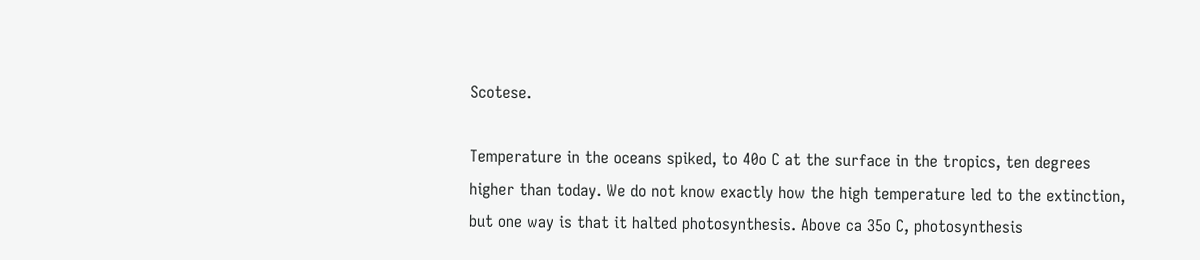Scotese.

Temperature in the oceans spiked, to 40o C at the surface in the tropics, ten degrees higher than today. We do not know exactly how the high temperature led to the extinction, but one way is that it halted photosynthesis. Above ca 35o C, photosynthesis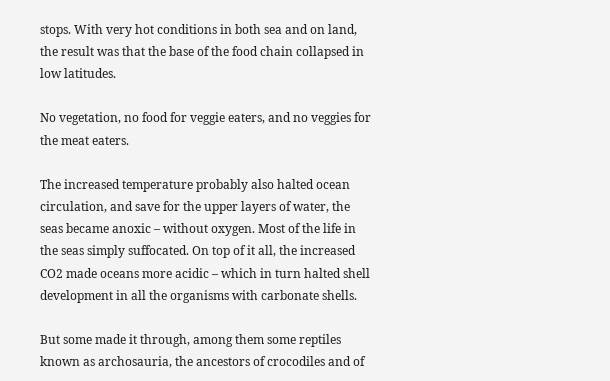stops. With very hot conditions in both sea and on land, the result was that the base of the food chain collapsed in low latitudes.

No vegetation, no food for veggie eaters, and no veggies for the meat eaters.

The increased temperature probably also halted ocean circulation, and save for the upper layers of water, the seas became anoxic – without oxygen. Most of the life in the seas simply suffocated. On top of it all, the increased CO2 made oceans more acidic – which in turn halted shell development in all the organisms with carbonate shells.

But some made it through, among them some reptiles known as archosauria, the ancestors of crocodiles and of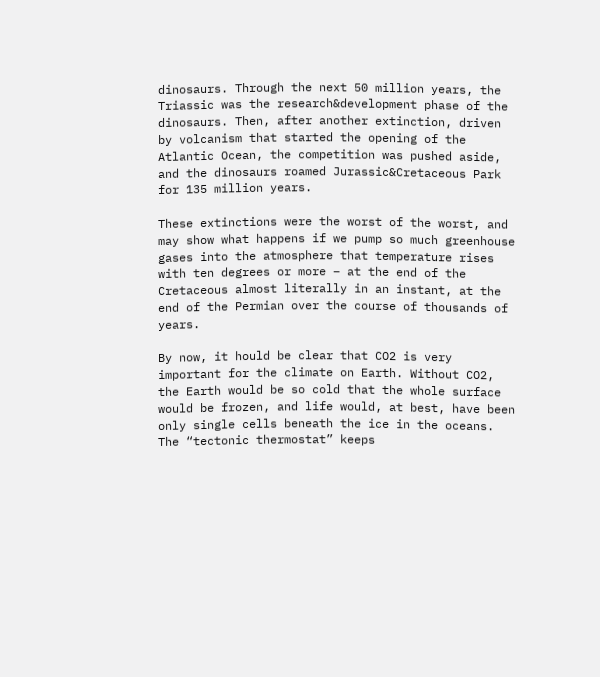dinosaurs. Through the next 50 million years, the Triassic was the research&development phase of the dinosaurs. Then, after another extinction, driven by volcanism that started the opening of the Atlantic Ocean, the competition was pushed aside, and the dinosaurs roamed Jurassic&Cretaceous Park for 135 million years.

These extinctions were the worst of the worst, and may show what happens if we pump so much greenhouse gases into the atmosphere that temperature rises with ten degrees or more – at the end of the Cretaceous almost literally in an instant, at the end of the Permian over the course of thousands of years.

By now, it hould be clear that CO2 is very important for the climate on Earth. Without CO2, the Earth would be so cold that the whole surface would be frozen, and life would, at best, have been only single cells beneath the ice in the oceans. The “tectonic thermostat” keeps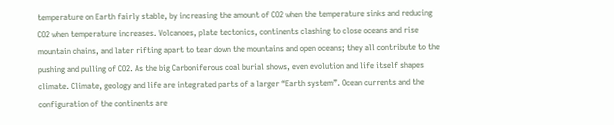temperature on Earth fairly stable, by increasing the amount of CO2 when the temperature sinks and reducing CO2 when temperature increases. Volcanoes, plate tectonics, continents clashing to close oceans and rise mountain chains, and later rifting apart to tear down the mountains and open oceans; they all contribute to the pushing and pulling of CO2. As the big Carboniferous coal burial shows, even evolution and life itself shapes climate. Climate, geology and life are integrated parts of a larger “Earth system”. Ocean currents and the configuration of the continents are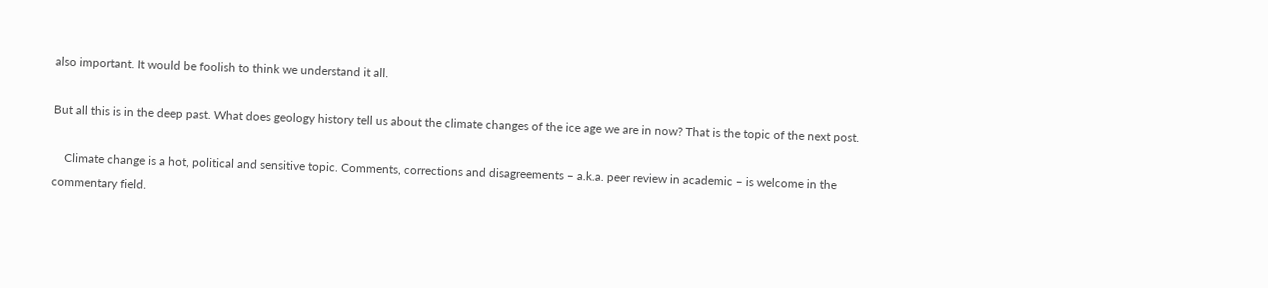also important. It would be foolish to think we understand it all.

But all this is in the deep past. What does geology history tell us about the climate changes of the ice age we are in now? That is the topic of the next post.

    Climate change is a hot, political and sensitive topic. Comments, corrections and disagreements – a.k.a. peer review in academic – is welcome in the commentary field.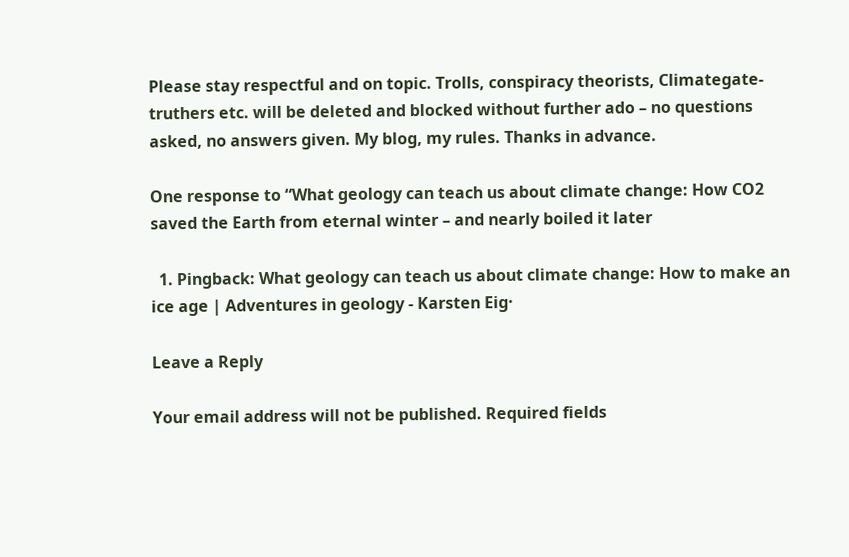Please stay respectful and on topic. Trolls, conspiracy theorists, Climategate-truthers etc. will be deleted and blocked without further ado – no questions asked, no answers given. My blog, my rules. Thanks in advance.

One response to “What geology can teach us about climate change: How CO2 saved the Earth from eternal winter – and nearly boiled it later

  1. Pingback: What geology can teach us about climate change: How to make an ice age | Adventures in geology - Karsten Eig·

Leave a Reply

Your email address will not be published. Required fields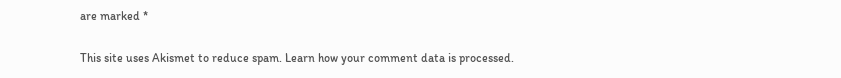are marked *

This site uses Akismet to reduce spam. Learn how your comment data is processed.